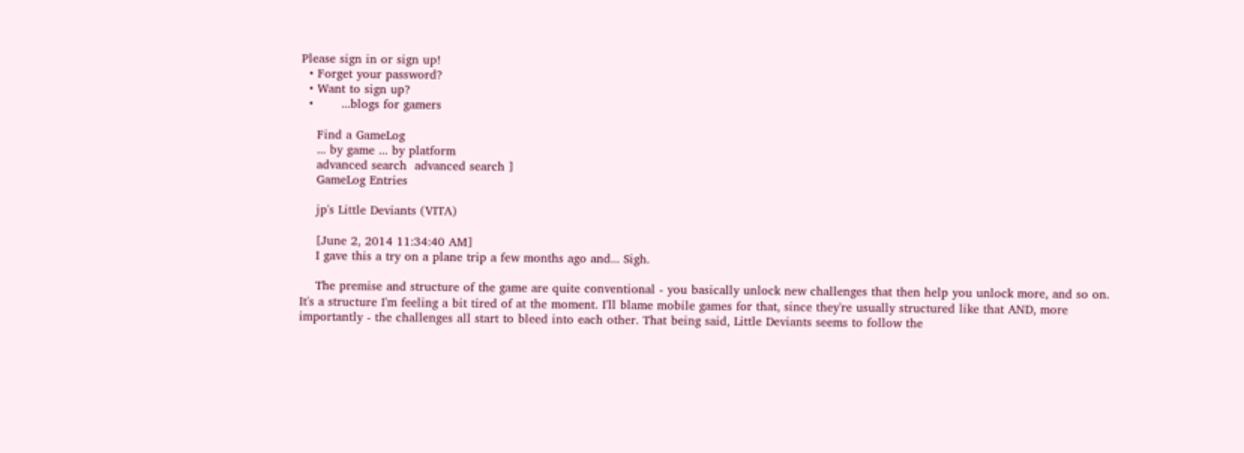Please sign in or sign up!
  • Forget your password?
  • Want to sign up?
  •       ...blogs for gamers

    Find a GameLog
    ... by game ... by platform
    advanced search  advanced search ]
    GameLog Entries

    jp's Little Deviants (VITA)

    [June 2, 2014 11:34:40 AM]
    I gave this a try on a plane trip a few months ago and... Sigh.

    The premise and structure of the game are quite conventional - you basically unlock new challenges that then help you unlock more, and so on. It's a structure I'm feeling a bit tired of at the moment. I'll blame mobile games for that, since they're usually structured like that AND, more importantly - the challenges all start to bleed into each other. That being said, Little Deviants seems to follow the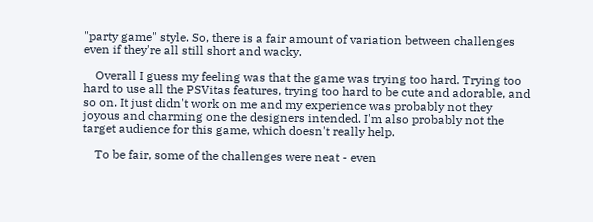"party game" style. So, there is a fair amount of variation between challenges even if they're all still short and wacky.

    Overall I guess my feeling was that the game was trying too hard. Trying too hard to use all the PSVitas features, trying too hard to be cute and adorable, and so on. It just didn't work on me and my experience was probably not they joyous and charming one the designers intended. I'm also probably not the target audience for this game, which doesn't really help.

    To be fair, some of the challenges were neat - even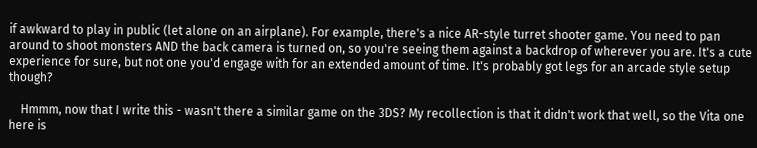if awkward to play in public (let alone on an airplane). For example, there's a nice AR-style turret shooter game. You need to pan around to shoot monsters AND the back camera is turned on, so you're seeing them against a backdrop of wherever you are. It's a cute experience for sure, but not one you'd engage with for an extended amount of time. It's probably got legs for an arcade style setup though?

    Hmmm, now that I write this - wasn't there a similar game on the 3DS? My recollection is that it didn't work that well, so the Vita one here is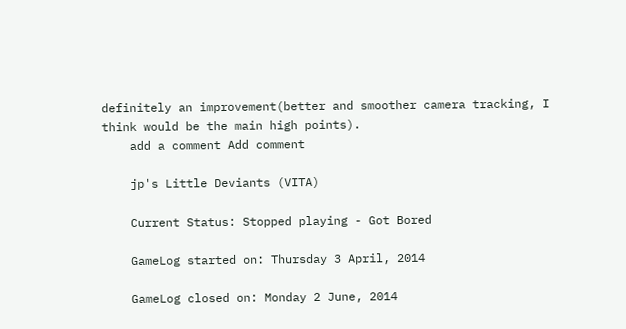definitely an improvement(better and smoother camera tracking, I think would be the main high points).
    add a comment Add comment

    jp's Little Deviants (VITA)

    Current Status: Stopped playing - Got Bored

    GameLog started on: Thursday 3 April, 2014

    GameLog closed on: Monday 2 June, 2014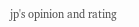jp's opinion and rating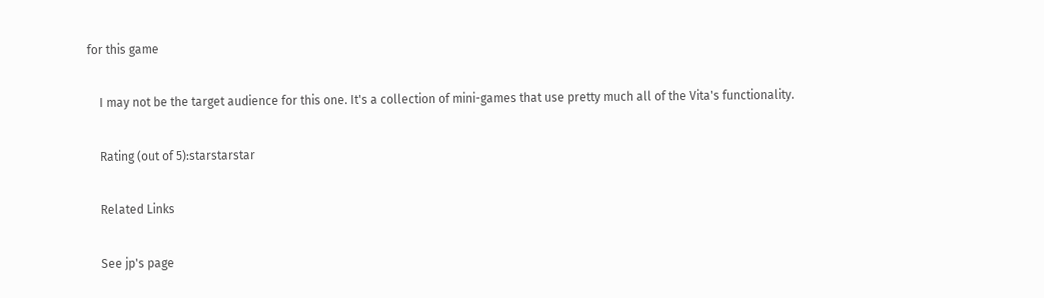for this game

    I may not be the target audience for this one. It's a collection of mini-games that use pretty much all of the Vita's functionality.

    Rating (out of 5):starstarstar

    Related Links

    See jp's page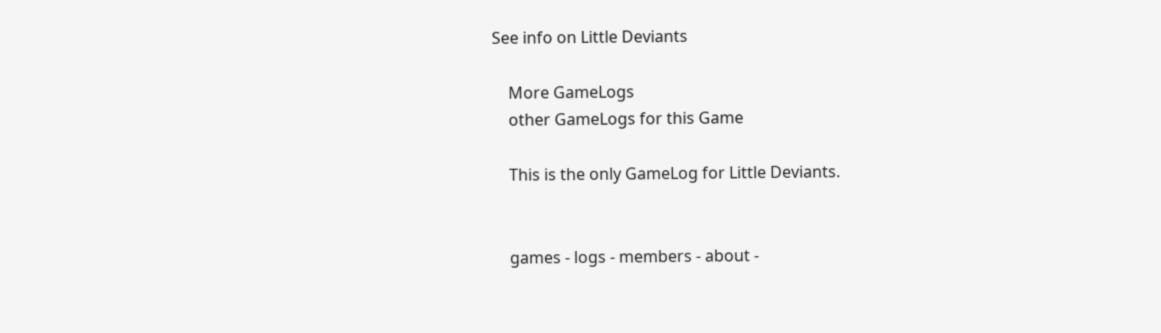See info on Little Deviants

    More GameLogs
    other GameLogs for this Game

    This is the only GameLog for Little Deviants.


    games - logs - members - about -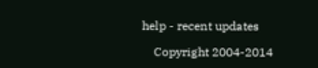help - recent updates

    Copyright 2004-2014